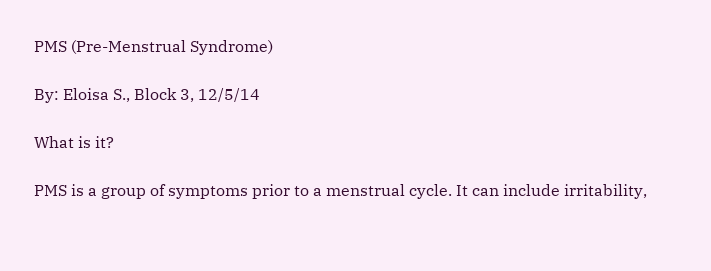PMS (Pre-Menstrual Syndrome)

By: Eloisa S., Block 3, 12/5/14

What is it?

PMS is a group of symptoms prior to a menstrual cycle. It can include irritability,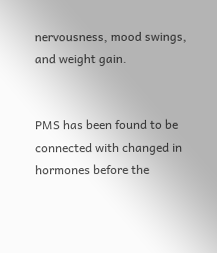nervousness, mood swings, and weight gain.


PMS has been found to be connected with changed in hormones before the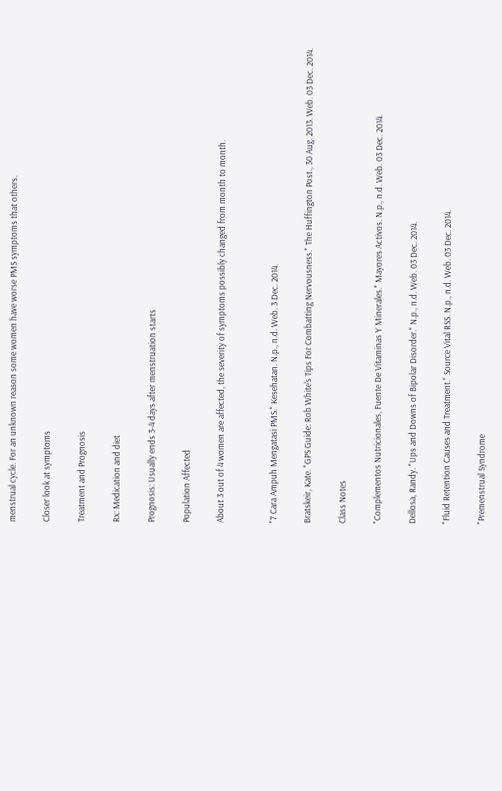menstrual cycle. For an unknown reason some women have worse PMS symptoms that others.

Closer look at symptoms

Treatment and Prognosis

Rx: Medication and diet

Prognosis: Usually ends 3-4 days after menstruation starts

Population Affected

About 3 out of 4 women are affected, the severity of symptoms possibly changed from month to month.


"7 Cara Ampuh Mengatasi PMS." Kesehatan. N.p., n.d. Web. 3 Dec. 2014.

Bratskeir, Kate. "GPS Guide: Rob White's Tips For Combatting Nervousness." The Huffington Post., 30 Aug. 2013. Web. 03 Dec. 2014.

Class Notes

"Complementos Nutricionales, Fuente De Vitaminas Y Minerales." Mayores Activos. N.p., n.d. Web. 03 Dec. 2014.

Dellosa, Randy. "Ups and Downs of Bipolar Disorder." N.p., n.d. Web. 03 Dec. 2014.

"Fluid Retention Causes and Treatment." Source Vital RSS. N.p., n.d. Web. 03 Dec. 2014.

"Premenstrual Syndrome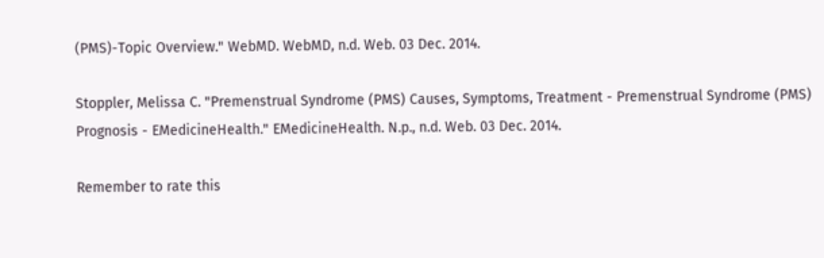(PMS)-Topic Overview." WebMD. WebMD, n.d. Web. 03 Dec. 2014.

Stoppler, Melissa C. "Premenstrual Syndrome (PMS) Causes, Symptoms, Treatment - Premenstrual Syndrome (PMS) Prognosis - EMedicineHealth." EMedicineHealth. N.p., n.d. Web. 03 Dec. 2014.

Remember to rate this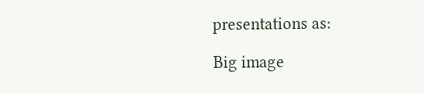presentations as:

Big image